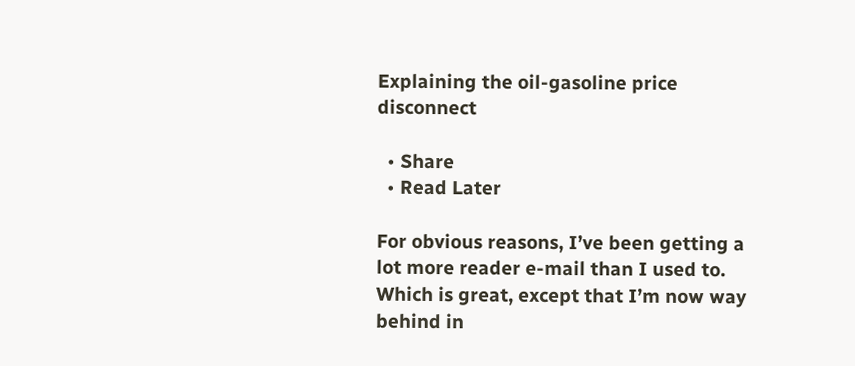Explaining the oil-gasoline price disconnect

  • Share
  • Read Later

For obvious reasons, I’ve been getting a lot more reader e-mail than I used to. Which is great, except that I’m now way behind in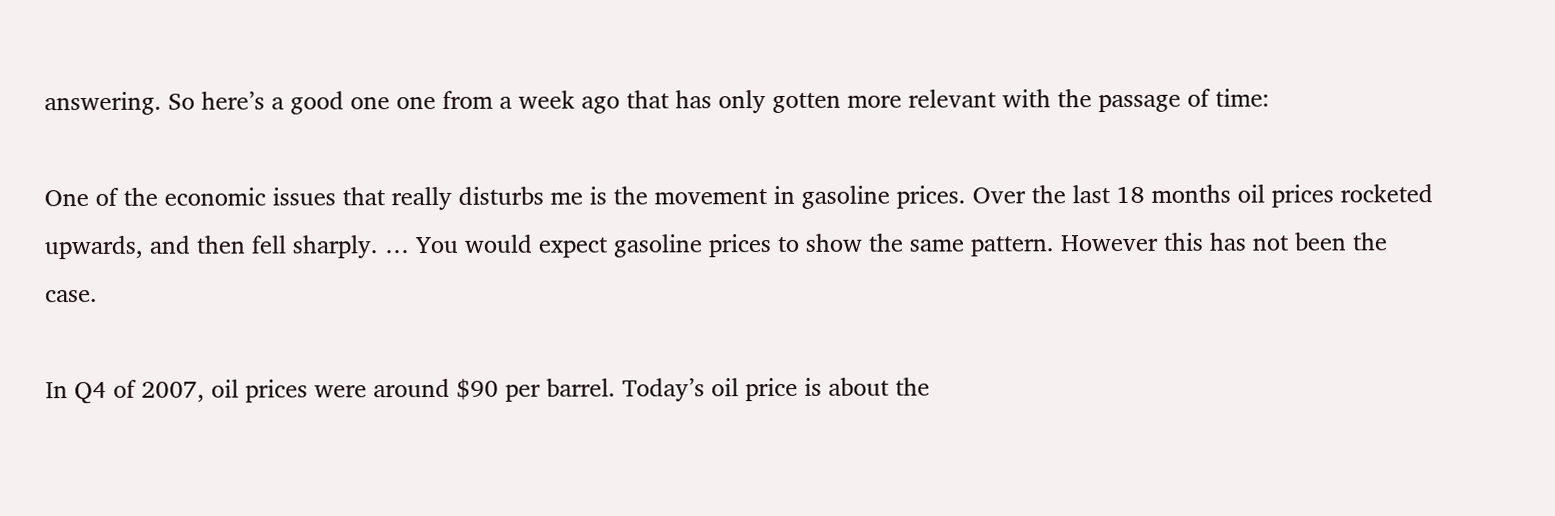answering. So here’s a good one one from a week ago that has only gotten more relevant with the passage of time:

One of the economic issues that really disturbs me is the movement in gasoline prices. Over the last 18 months oil prices rocketed upwards, and then fell sharply. … You would expect gasoline prices to show the same pattern. However this has not been the case.

In Q4 of 2007, oil prices were around $90 per barrel. Today’s oil price is about the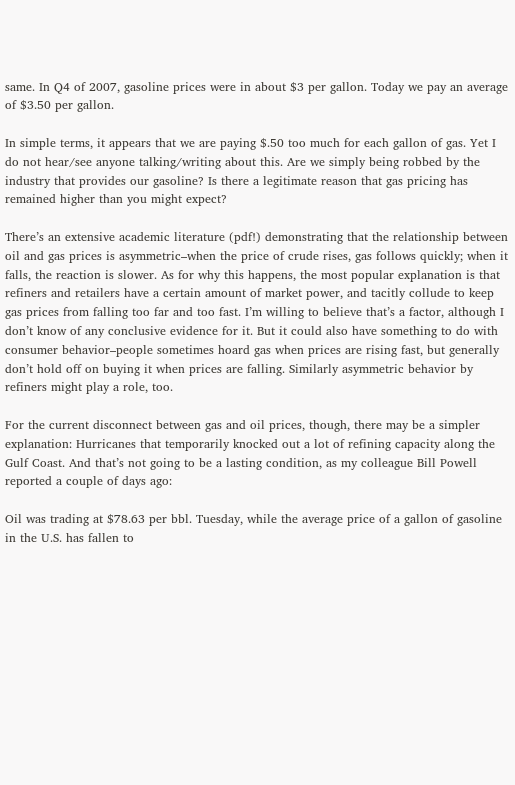same. In Q4 of 2007, gasoline prices were in about $3 per gallon. Today we pay an average of $3.50 per gallon.

In simple terms, it appears that we are paying $.50 too much for each gallon of gas. Yet I do not hear/see anyone talking/writing about this. Are we simply being robbed by the industry that provides our gasoline? Is there a legitimate reason that gas pricing has remained higher than you might expect?

There’s an extensive academic literature (pdf!) demonstrating that the relationship between oil and gas prices is asymmetric–when the price of crude rises, gas follows quickly; when it falls, the reaction is slower. As for why this happens, the most popular explanation is that refiners and retailers have a certain amount of market power, and tacitly collude to keep gas prices from falling too far and too fast. I’m willing to believe that’s a factor, although I don’t know of any conclusive evidence for it. But it could also have something to do with consumer behavior–people sometimes hoard gas when prices are rising fast, but generally don’t hold off on buying it when prices are falling. Similarly asymmetric behavior by refiners might play a role, too.

For the current disconnect between gas and oil prices, though, there may be a simpler explanation: Hurricanes that temporarily knocked out a lot of refining capacity along the Gulf Coast. And that’s not going to be a lasting condition, as my colleague Bill Powell reported a couple of days ago:

Oil was trading at $78.63 per bbl. Tuesday, while the average price of a gallon of gasoline in the U.S. has fallen to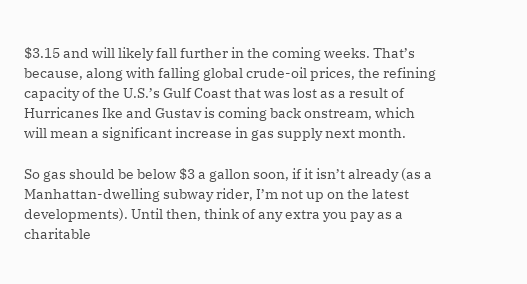$3.15 and will likely fall further in the coming weeks. That’s because, along with falling global crude-oil prices, the refining capacity of the U.S.’s Gulf Coast that was lost as a result of Hurricanes Ike and Gustav is coming back onstream, which will mean a significant increase in gas supply next month.

So gas should be below $3 a gallon soon, if it isn’t already (as a Manhattan-dwelling subway rider, I’m not up on the latest developments). Until then, think of any extra you pay as a charitable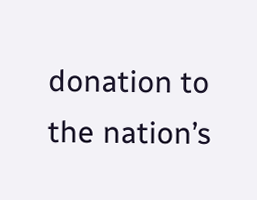donation to the nation’s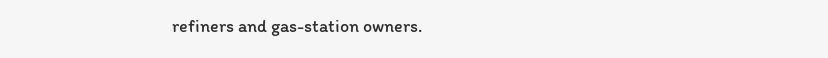refiners and gas-station owners.